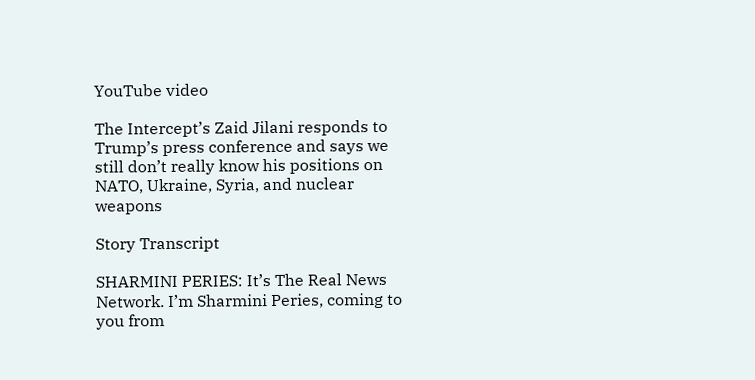YouTube video

The Intercept’s Zaid Jilani responds to Trump’s press conference and says we still don’t really know his positions on NATO, Ukraine, Syria, and nuclear weapons

Story Transcript

SHARMINI PERIES: It’s The Real News Network. I’m Sharmini Peries, coming to you from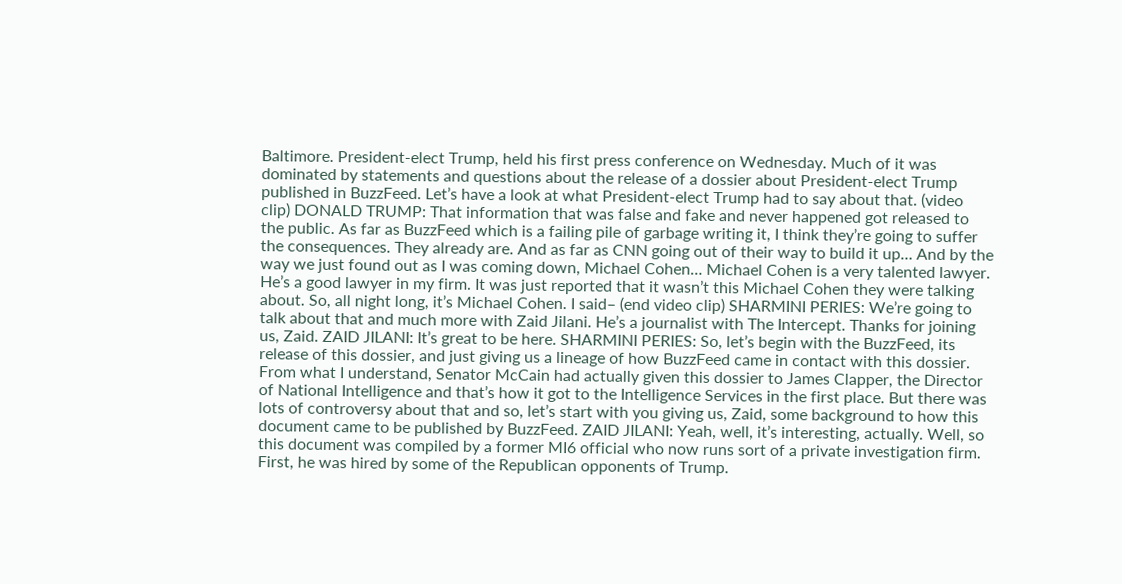Baltimore. President-elect Trump, held his first press conference on Wednesday. Much of it was dominated by statements and questions about the release of a dossier about President-elect Trump published in BuzzFeed. Let’s have a look at what President-elect Trump had to say about that. (video clip) DONALD TRUMP: That information that was false and fake and never happened got released to the public. As far as BuzzFeed which is a failing pile of garbage writing it, I think they’re going to suffer the consequences. They already are. And as far as CNN going out of their way to build it up… And by the way we just found out as I was coming down, Michael Cohen… Michael Cohen is a very talented lawyer. He’s a good lawyer in my firm. It was just reported that it wasn’t this Michael Cohen they were talking about. So, all night long, it’s Michael Cohen. I said– (end video clip) SHARMINI PERIES: We’re going to talk about that and much more with Zaid Jilani. He’s a journalist with The Intercept. Thanks for joining us, Zaid. ZAID JILANI: It’s great to be here. SHARMINI PERIES: So, let’s begin with the BuzzFeed, its release of this dossier, and just giving us a lineage of how BuzzFeed came in contact with this dossier. From what I understand, Senator McCain had actually given this dossier to James Clapper, the Director of National Intelligence and that’s how it got to the Intelligence Services in the first place. But there was lots of controversy about that and so, let’s start with you giving us, Zaid, some background to how this document came to be published by BuzzFeed. ZAID JILANI: Yeah, well, it’s interesting, actually. Well, so this document was compiled by a former MI6 official who now runs sort of a private investigation firm. First, he was hired by some of the Republican opponents of Trump.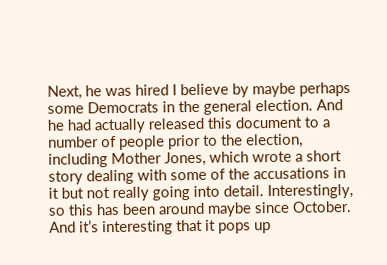Next, he was hired I believe by maybe perhaps some Democrats in the general election. And he had actually released this document to a number of people prior to the election, including Mother Jones, which wrote a short story dealing with some of the accusations in it but not really going into detail. Interestingly, so this has been around maybe since October. And it’s interesting that it pops up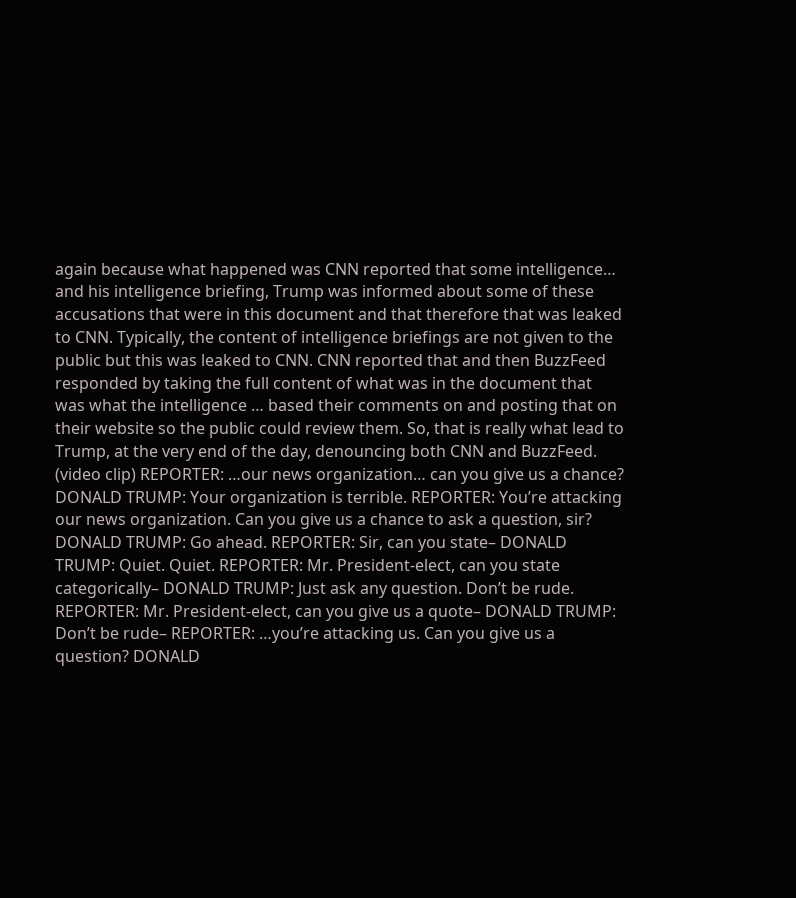again because what happened was CNN reported that some intelligence… and his intelligence briefing, Trump was informed about some of these accusations that were in this document and that therefore that was leaked to CNN. Typically, the content of intelligence briefings are not given to the public but this was leaked to CNN. CNN reported that and then BuzzFeed responded by taking the full content of what was in the document that was what the intelligence … based their comments on and posting that on their website so the public could review them. So, that is really what lead to Trump, at the very end of the day, denouncing both CNN and BuzzFeed. (video clip) REPORTER: …our news organization… can you give us a chance? DONALD TRUMP: Your organization is terrible. REPORTER: You’re attacking our news organization. Can you give us a chance to ask a question, sir? DONALD TRUMP: Go ahead. REPORTER: Sir, can you state– DONALD TRUMP: Quiet. Quiet. REPORTER: Mr. President-elect, can you state categorically– DONALD TRUMP: Just ask any question. Don’t be rude. REPORTER: Mr. President-elect, can you give us a quote– DONALD TRUMP: Don’t be rude– REPORTER: …you’re attacking us. Can you give us a question? DONALD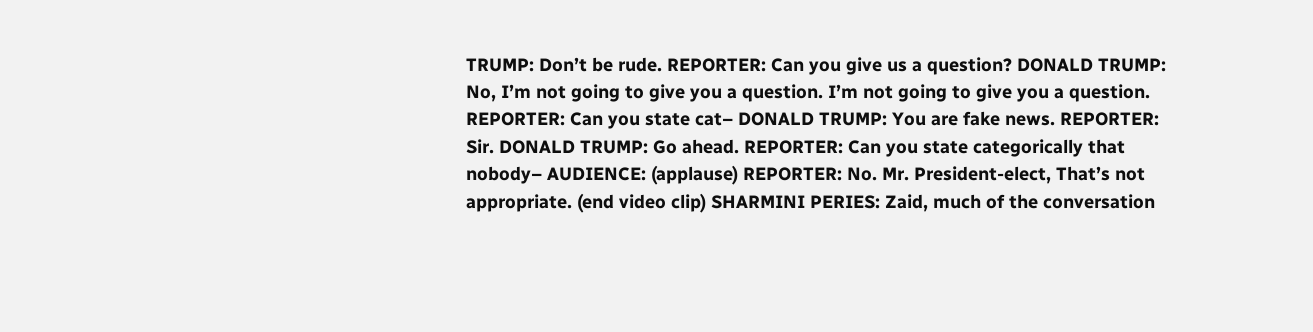TRUMP: Don’t be rude. REPORTER: Can you give us a question? DONALD TRUMP: No, I’m not going to give you a question. I’m not going to give you a question. REPORTER: Can you state cat– DONALD TRUMP: You are fake news. REPORTER: Sir. DONALD TRUMP: Go ahead. REPORTER: Can you state categorically that nobody– AUDIENCE: (applause) REPORTER: No. Mr. President-elect, That’s not appropriate. (end video clip) SHARMINI PERIES: Zaid, much of the conversation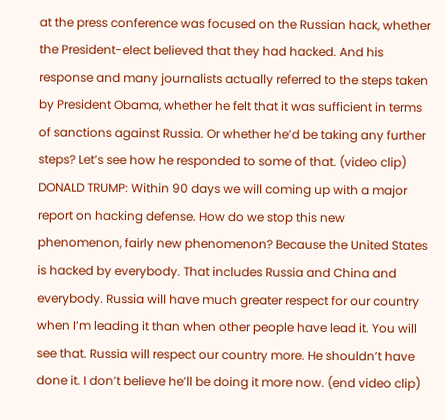at the press conference was focused on the Russian hack, whether the President-elect believed that they had hacked. And his response and many journalists actually referred to the steps taken by President Obama, whether he felt that it was sufficient in terms of sanctions against Russia. Or whether he’d be taking any further steps? Let’s see how he responded to some of that. (video clip) DONALD TRUMP: Within 90 days we will coming up with a major report on hacking defense. How do we stop this new phenomenon, fairly new phenomenon? Because the United States is hacked by everybody. That includes Russia and China and everybody. Russia will have much greater respect for our country when I’m leading it than when other people have lead it. You will see that. Russia will respect our country more. He shouldn’t have done it. I don’t believe he’ll be doing it more now. (end video clip)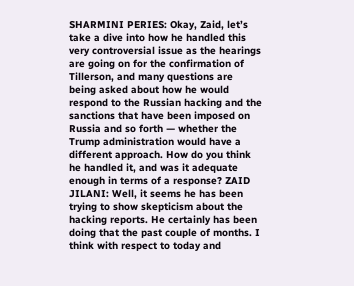SHARMINI PERIES: Okay, Zaid, let’s take a dive into how he handled this very controversial issue as the hearings are going on for the confirmation of Tillerson, and many questions are being asked about how he would respond to the Russian hacking and the sanctions that have been imposed on Russia and so forth — whether the Trump administration would have a different approach. How do you think he handled it, and was it adequate enough in terms of a response? ZAID JILANI: Well, it seems he has been trying to show skepticism about the hacking reports. He certainly has been doing that the past couple of months. I think with respect to today and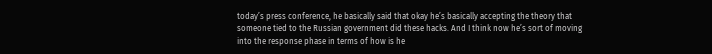today’s press conference, he basically said that okay he’s basically accepting the theory that someone tied to the Russian government did these hacks. And I think now he’s sort of moving into the response phase in terms of how is he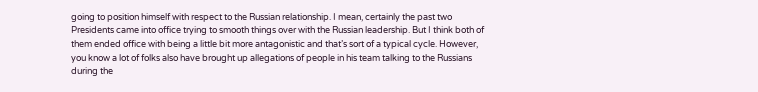going to position himself with respect to the Russian relationship. I mean, certainly the past two Presidents came into office trying to smooth things over with the Russian leadership. But I think both of them ended office with being a little bit more antagonistic and that’s sort of a typical cycle. However, you know a lot of folks also have brought up allegations of people in his team talking to the Russians during the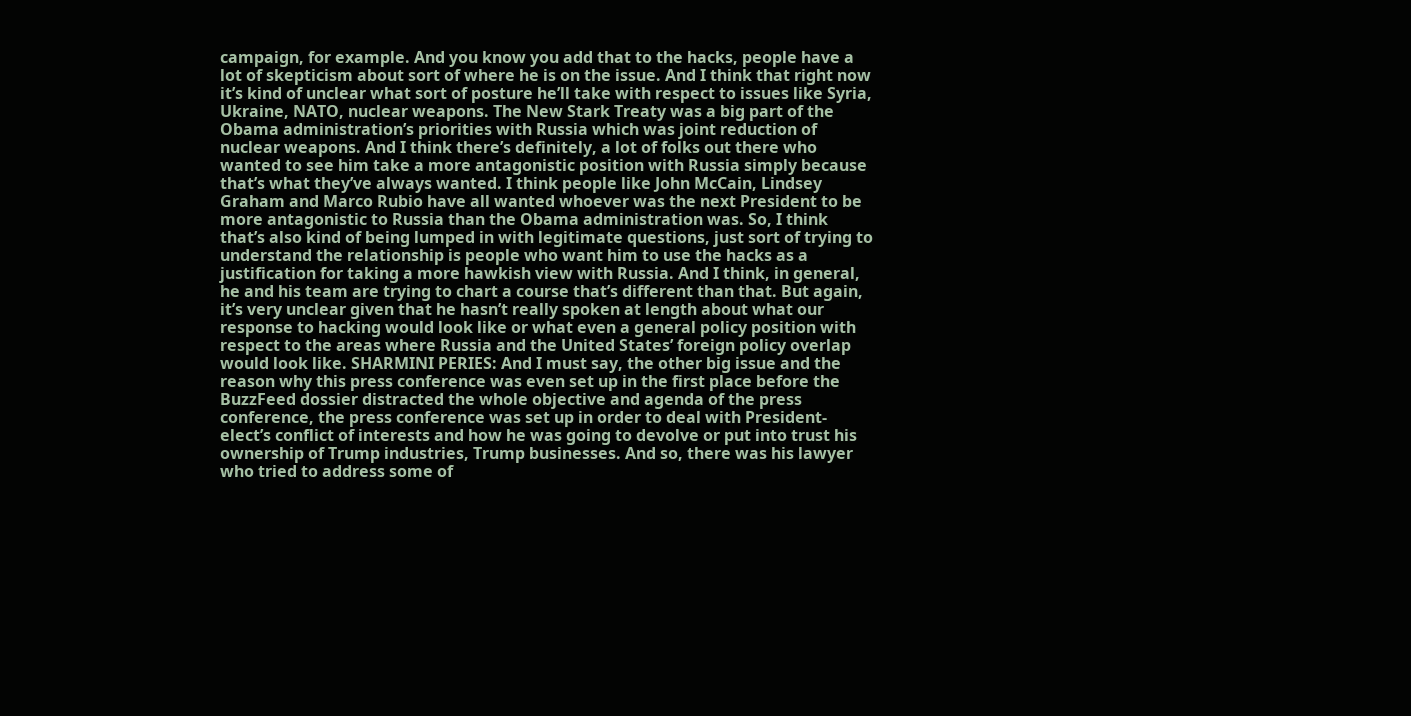campaign, for example. And you know you add that to the hacks, people have a lot of skepticism about sort of where he is on the issue. And I think that right now it’s kind of unclear what sort of posture he’ll take with respect to issues like Syria, Ukraine, NATO, nuclear weapons. The New Stark Treaty was a big part of the Obama administration’s priorities with Russia which was joint reduction of nuclear weapons. And I think there’s definitely, a lot of folks out there who wanted to see him take a more antagonistic position with Russia simply because that’s what they’ve always wanted. I think people like John McCain, Lindsey Graham and Marco Rubio have all wanted whoever was the next President to be more antagonistic to Russia than the Obama administration was. So, I think that’s also kind of being lumped in with legitimate questions, just sort of trying to understand the relationship is people who want him to use the hacks as a justification for taking a more hawkish view with Russia. And I think, in general, he and his team are trying to chart a course that’s different than that. But again, it’s very unclear given that he hasn’t really spoken at length about what our response to hacking would look like or what even a general policy position with respect to the areas where Russia and the United States’ foreign policy overlap would look like. SHARMINI PERIES: And I must say, the other big issue and the reason why this press conference was even set up in the first place before the BuzzFeed dossier distracted the whole objective and agenda of the press conference, the press conference was set up in order to deal with President-elect’s conflict of interests and how he was going to devolve or put into trust his ownership of Trump industries, Trump businesses. And so, there was his lawyer who tried to address some of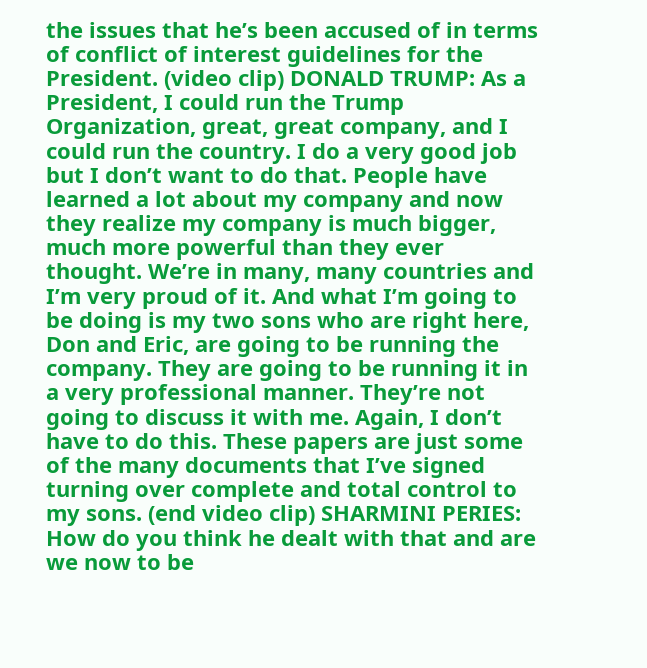the issues that he’s been accused of in terms of conflict of interest guidelines for the President. (video clip) DONALD TRUMP: As a President, I could run the Trump Organization, great, great company, and I could run the country. I do a very good job but I don’t want to do that. People have learned a lot about my company and now they realize my company is much bigger, much more powerful than they ever thought. We’re in many, many countries and I’m very proud of it. And what I’m going to be doing is my two sons who are right here, Don and Eric, are going to be running the company. They are going to be running it in a very professional manner. They’re not going to discuss it with me. Again, I don’t have to do this. These papers are just some of the many documents that I’ve signed turning over complete and total control to my sons. (end video clip) SHARMINI PERIES: How do you think he dealt with that and are we now to be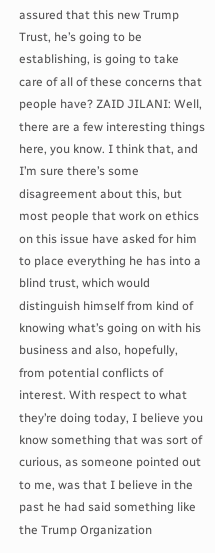assured that this new Trump Trust, he’s going to be establishing, is going to take care of all of these concerns that people have? ZAID JILANI: Well, there are a few interesting things here, you know. I think that, and I’m sure there’s some disagreement about this, but most people that work on ethics on this issue have asked for him to place everything he has into a blind trust, which would distinguish himself from kind of knowing what’s going on with his business and also, hopefully, from potential conflicts of interest. With respect to what they’re doing today, I believe you know something that was sort of curious, as someone pointed out to me, was that I believe in the past he had said something like the Trump Organization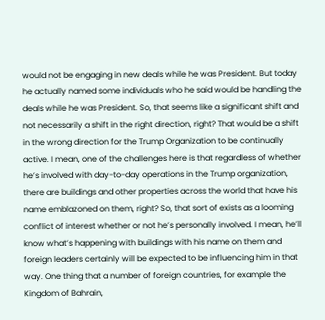would not be engaging in new deals while he was President. But today he actually named some individuals who he said would be handling the deals while he was President. So, that seems like a significant shift and not necessarily a shift in the right direction, right? That would be a shift in the wrong direction for the Trump Organization to be continually active. I mean, one of the challenges here is that regardless of whether he’s involved with day-to-day operations in the Trump organization, there are buildings and other properties across the world that have his name emblazoned on them, right? So, that sort of exists as a looming conflict of interest whether or not he’s personally involved. I mean, he’ll know what’s happening with buildings with his name on them and foreign leaders certainly will be expected to be influencing him in that way. One thing that a number of foreign countries, for example the Kingdom of Bahrain,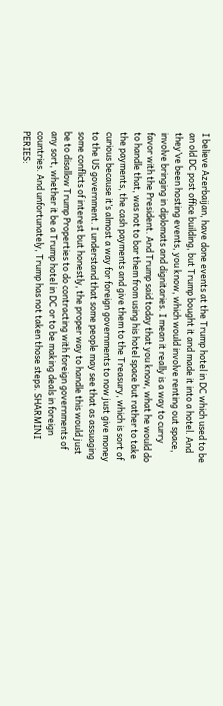I believe Azerbaijan, have done events at the Trump hotel in DC which used to be an old DC post office building, but Trump bought it and made it into a hotel. And they’ve been hosting events, you know, which would involve renting out space, involve bringing in diplomats and dignitaries. I mean it really is a way to curry favor with the President. And Trump said today that you know, what he would do to handle that, was not to bar them from using his hotel space but rather to take the payments, the cash payments and give them to the Treasury, which is sort of curious because it’s almost a way for foreign governments to now just give money to the US government. I understand that some people may see that as assuaging some conflicts of interest but honestly, the proper way to handle this would just be to disallow Trump Properties to do contracting with foreign governments of any sort, whether it be a Trump hotel in DC or to be making deals in foreign countries. And unfortunately, Trump has not taken those steps. SHARMINI PERIES: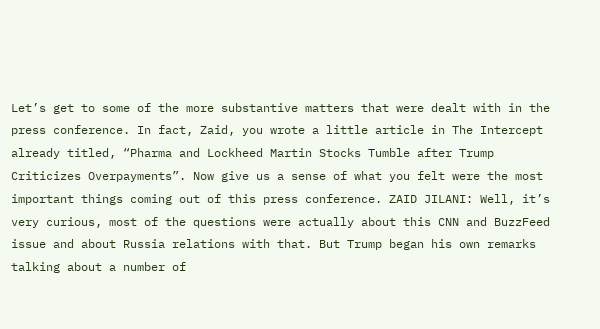Let’s get to some of the more substantive matters that were dealt with in the press conference. In fact, Zaid, you wrote a little article in The Intercept already titled, “Pharma and Lockheed Martin Stocks Tumble after Trump Criticizes Overpayments”. Now give us a sense of what you felt were the most important things coming out of this press conference. ZAID JILANI: Well, it’s very curious, most of the questions were actually about this CNN and BuzzFeed issue and about Russia relations with that. But Trump began his own remarks talking about a number of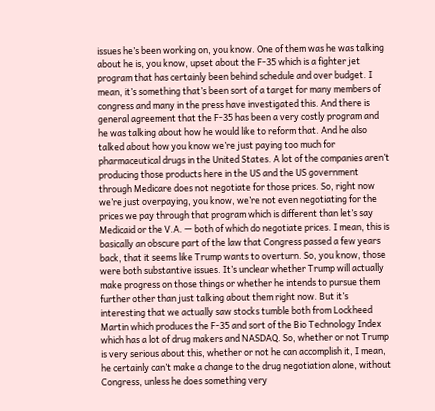issues he’s been working on, you know. One of them was he was talking about he is, you know, upset about the F-35 which is a fighter jet program that has certainly been behind schedule and over budget. I mean, it’s something that’s been sort of a target for many members of congress and many in the press have investigated this. And there is general agreement that the F-35 has been a very costly program and he was talking about how he would like to reform that. And he also talked about how you know we’re just paying too much for pharmaceutical drugs in the United States. A lot of the companies aren’t producing those products here in the US and the US government through Medicare does not negotiate for those prices. So, right now we’re just overpaying, you know, we’re not even negotiating for the prices we pay through that program which is different than let’s say Medicaid or the V.A. — both of which do negotiate prices. I mean, this is basically an obscure part of the law that Congress passed a few years back, that it seems like Trump wants to overturn. So, you know, those were both substantive issues. It’s unclear whether Trump will actually make progress on those things or whether he intends to pursue them further other than just talking about them right now. But it’s interesting that we actually saw stocks tumble both from Lockheed Martin which produces the F-35 and sort of the Bio Technology Index which has a lot of drug makers and NASDAQ. So, whether or not Trump is very serious about this, whether or not he can accomplish it, I mean, he certainly can’t make a change to the drug negotiation alone, without Congress, unless he does something very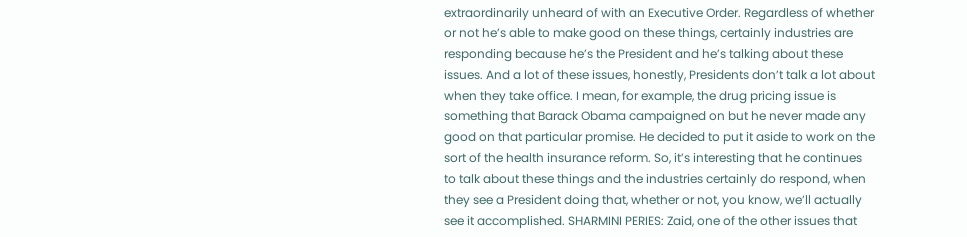extraordinarily unheard of with an Executive Order. Regardless of whether or not he’s able to make good on these things, certainly industries are responding because he’s the President and he’s talking about these issues. And a lot of these issues, honestly, Presidents don’t talk a lot about when they take office. I mean, for example, the drug pricing issue is something that Barack Obama campaigned on but he never made any good on that particular promise. He decided to put it aside to work on the sort of the health insurance reform. So, it’s interesting that he continues to talk about these things and the industries certainly do respond, when they see a President doing that, whether or not, you know, we’ll actually see it accomplished. SHARMINI PERIES: Zaid, one of the other issues that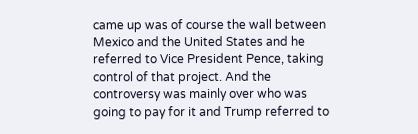came up was of course the wall between Mexico and the United States and he referred to Vice President Pence, taking control of that project. And the controversy was mainly over who was going to pay for it and Trump referred to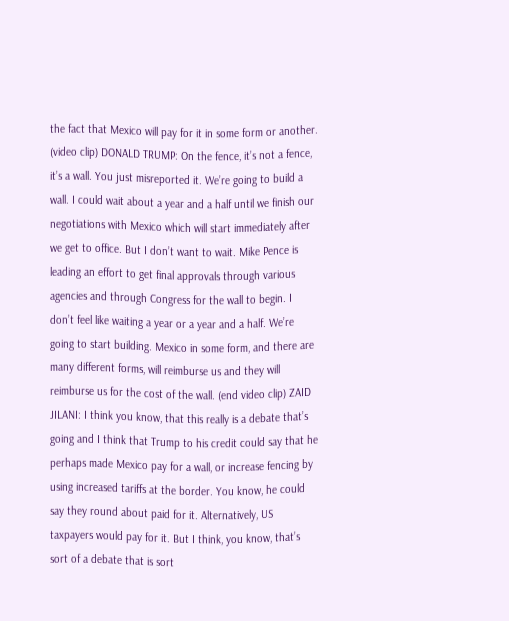the fact that Mexico will pay for it in some form or another. (video clip) DONALD TRUMP: On the fence, it’s not a fence, it’s a wall. You just misreported it. We’re going to build a wall. I could wait about a year and a half until we finish our negotiations with Mexico which will start immediately after we get to office. But I don’t want to wait. Mike Pence is leading an effort to get final approvals through various agencies and through Congress for the wall to begin. I don’t feel like waiting a year or a year and a half. We’re going to start building. Mexico in some form, and there are many different forms, will reimburse us and they will reimburse us for the cost of the wall. (end video clip) ZAID JILANI: I think you know, that this really is a debate that’s going and I think that Trump to his credit could say that he perhaps made Mexico pay for a wall, or increase fencing by using increased tariffs at the border. You know, he could say they round about paid for it. Alternatively, US taxpayers would pay for it. But I think, you know, that’s sort of a debate that is sort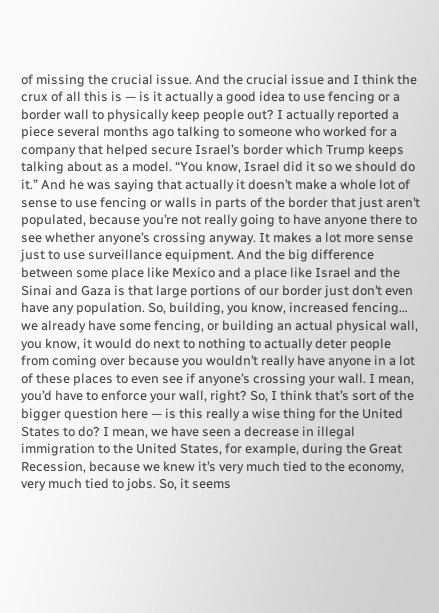of missing the crucial issue. And the crucial issue and I think the crux of all this is — is it actually a good idea to use fencing or a border wall to physically keep people out? I actually reported a piece several months ago talking to someone who worked for a company that helped secure Israel’s border which Trump keeps talking about as a model. “You know, Israel did it so we should do it.” And he was saying that actually it doesn’t make a whole lot of sense to use fencing or walls in parts of the border that just aren’t populated, because you’re not really going to have anyone there to see whether anyone’s crossing anyway. It makes a lot more sense just to use surveillance equipment. And the big difference between some place like Mexico and a place like Israel and the Sinai and Gaza is that large portions of our border just don’t even have any population. So, building, you know, increased fencing… we already have some fencing, or building an actual physical wall, you know, it would do next to nothing to actually deter people from coming over because you wouldn’t really have anyone in a lot of these places to even see if anyone’s crossing your wall. I mean, you’d have to enforce your wall, right? So, I think that’s sort of the bigger question here — is this really a wise thing for the United States to do? I mean, we have seen a decrease in illegal immigration to the United States, for example, during the Great Recession, because we knew it’s very much tied to the economy, very much tied to jobs. So, it seems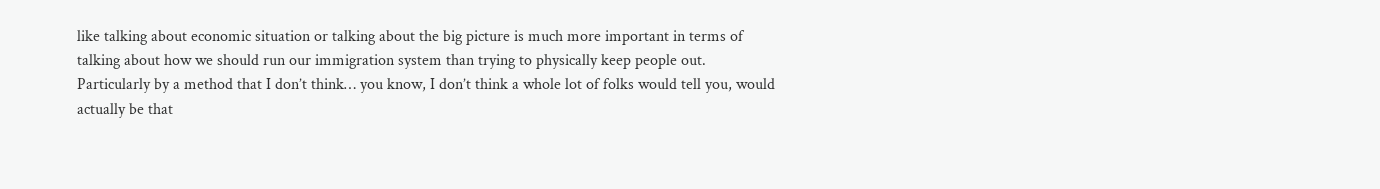like talking about economic situation or talking about the big picture is much more important in terms of talking about how we should run our immigration system than trying to physically keep people out. Particularly by a method that I don’t think… you know, I don’t think a whole lot of folks would tell you, would actually be that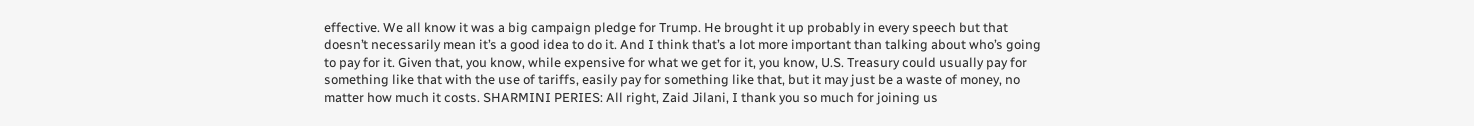effective. We all know it was a big campaign pledge for Trump. He brought it up probably in every speech but that doesn’t necessarily mean it’s a good idea to do it. And I think that’s a lot more important than talking about who’s going to pay for it. Given that, you know, while expensive for what we get for it, you know, U.S. Treasury could usually pay for something like that with the use of tariffs, easily pay for something like that, but it may just be a waste of money, no matter how much it costs. SHARMINI PERIES: All right, Zaid Jilani, I thank you so much for joining us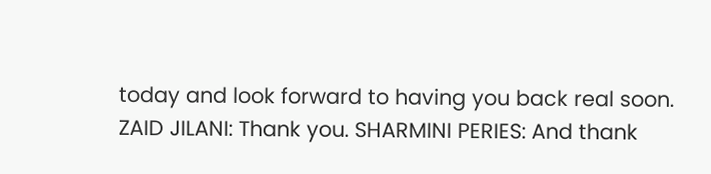today and look forward to having you back real soon. ZAID JILANI: Thank you. SHARMINI PERIES: And thank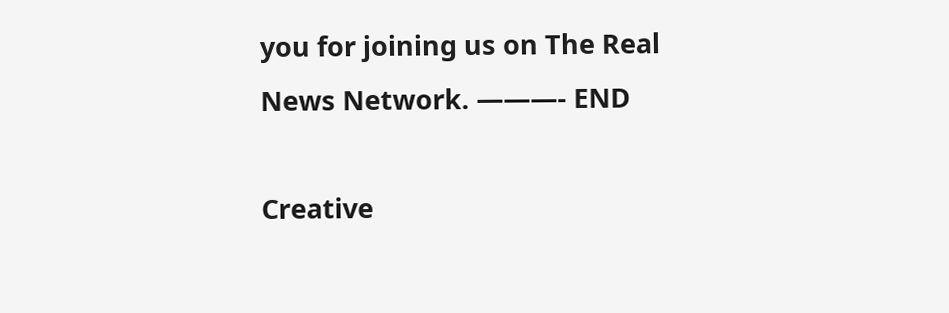you for joining us on The Real News Network. ———- END

Creative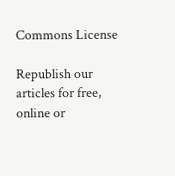Commons License

Republish our articles for free, online or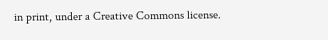in print, under a Creative Commons license.